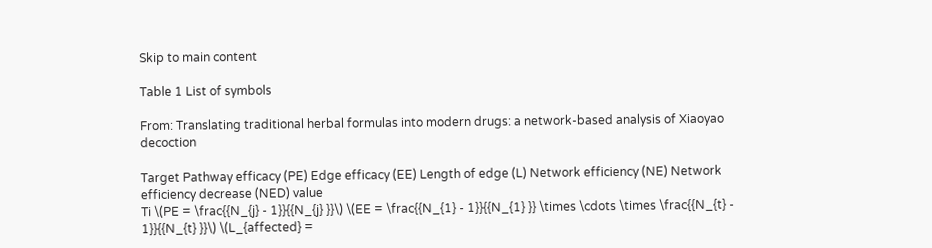Skip to main content

Table 1 List of symbols

From: Translating traditional herbal formulas into modern drugs: a network-based analysis of Xiaoyao decoction

Target Pathway efficacy (PE) Edge efficacy (EE) Length of edge (L) Network efficiency (NE) Network efficiency decrease (NED) value
Ti \(PE = \frac{{N_{j} - 1}}{{N_{j} }}\) \(EE = \frac{{N_{1} - 1}}{{N_{1} }} \times \cdots \times \frac{{N_{t} - 1}}{{N_{t} }}\) \(L_{affected} =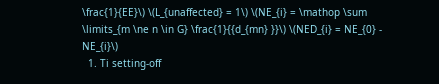\frac{1}{EE}\) \(L_{unaffected} = 1\) \(NE_{i} = \mathop \sum \limits_{m \ne n \in G} \frac{1}{{d_{mn} }}\) \(NED_{i} = NE_{0} - NE_{i}\)
  1. Ti setting-off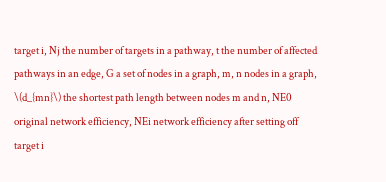target i, Nj the number of targets in a pathway, t the number of affected pathways in an edge, G a set of nodes in a graph, m, n nodes in a graph, \(d_{mn}\) the shortest path length between nodes m and n, NE0 original network efficiency, NEi network efficiency after setting off target i